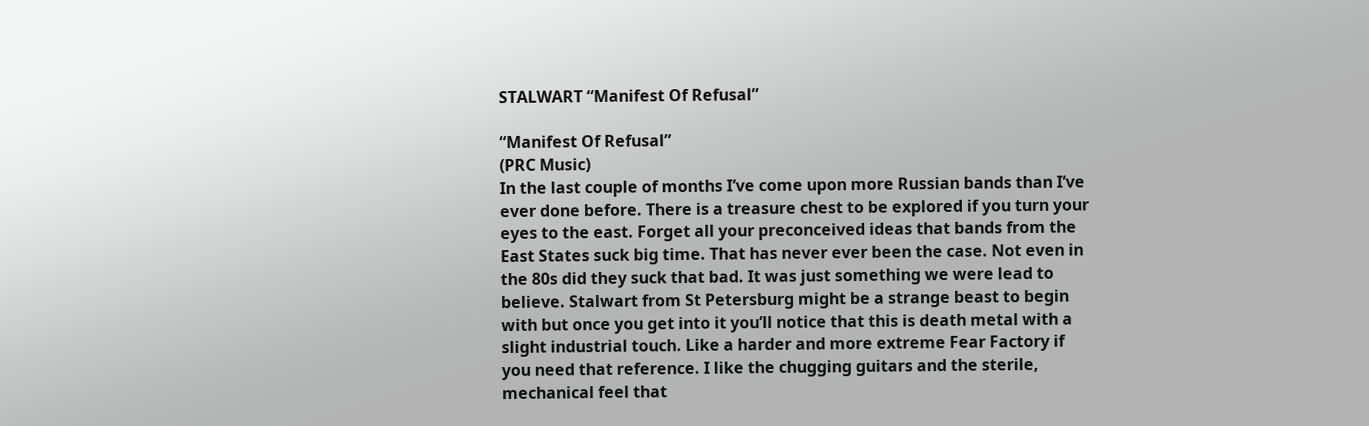STALWART “Manifest Of Refusal”

“Manifest Of Refusal”
(PRC Music)
In the last couple of months I’ve come upon more Russian bands than I’ve ever done before. There is a treasure chest to be explored if you turn your eyes to the east. Forget all your preconceived ideas that bands from the East States suck big time. That has never ever been the case. Not even in the 80s did they suck that bad. It was just something we were lead to believe. Stalwart from St Petersburg might be a strange beast to begin with but once you get into it you’ll notice that this is death metal with a slight industrial touch. Like a harder and more extreme Fear Factory if you need that reference. I like the chugging guitars and the sterile, mechanical feel that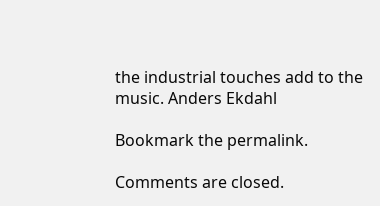the industrial touches add to the music. Anders Ekdahl

Bookmark the permalink.

Comments are closed.